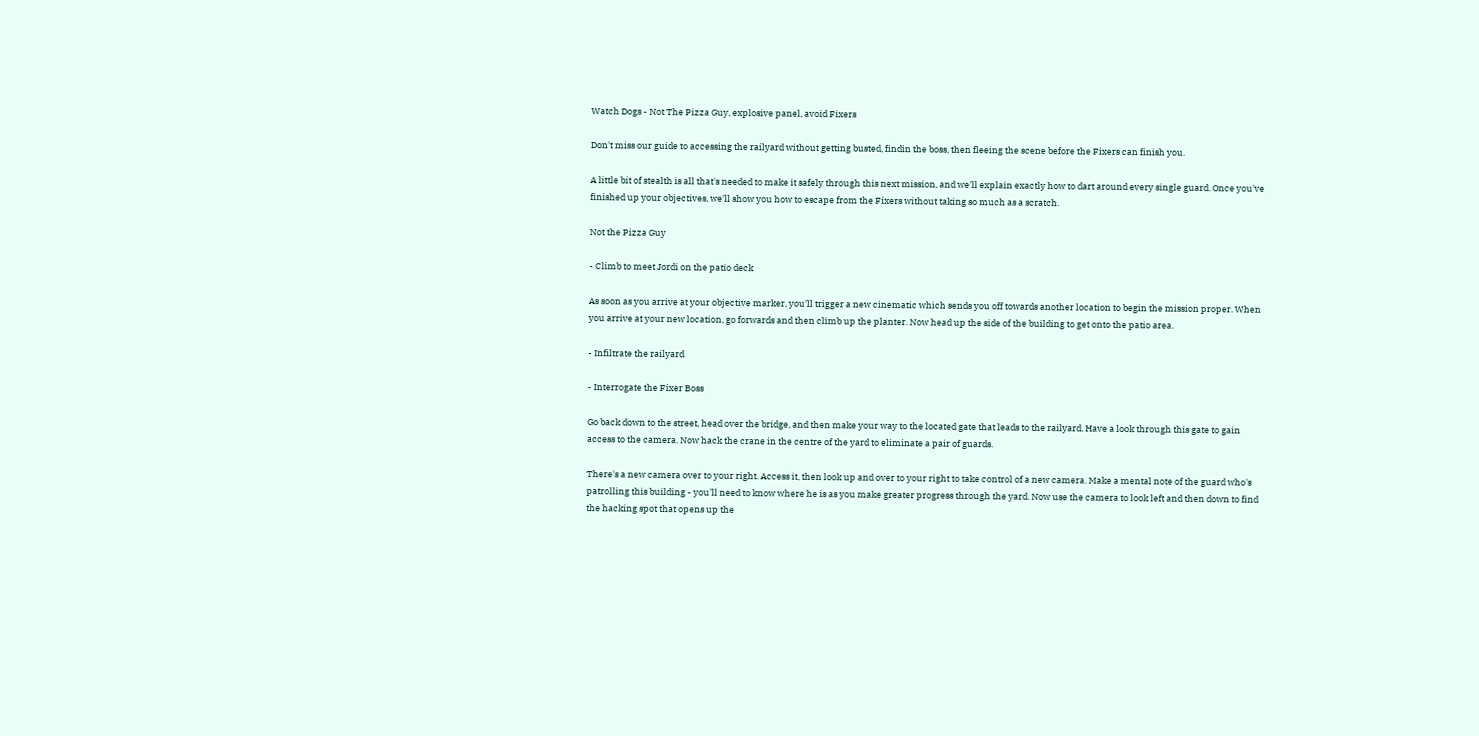Watch Dogs - Not The Pizza Guy, explosive panel, avoid Fixers

Don't miss our guide to accessing the railyard without getting busted, findin the boss, then fleeing the scene before the Fixers can finish you.

A little bit of stealth is all that's needed to make it safely through this next mission, and we'll explain exactly how to dart around every single guard. Once you've finished up your objectives, we'll show you how to escape from the Fixers without taking so much as a scratch.

Not the Pizza Guy

- Climb to meet Jordi on the patio deck

As soon as you arrive at your objective marker, you'll trigger a new cinematic which sends you off towards another location to begin the mission proper. When you arrive at your new location, go forwards and then climb up the planter. Now head up the side of the building to get onto the patio area.

- Infiltrate the railyard

- Interrogate the Fixer Boss

Go back down to the street, head over the bridge, and then make your way to the located gate that leads to the railyard. Have a look through this gate to gain access to the camera. Now hack the crane in the centre of the yard to eliminate a pair of guards.

There's a new camera over to your right. Access it, then look up and over to your right to take control of a new camera. Make a mental note of the guard who's patrolling this building - you'll need to know where he is as you make greater progress through the yard. Now use the camera to look left and then down to find the hacking spot that opens up the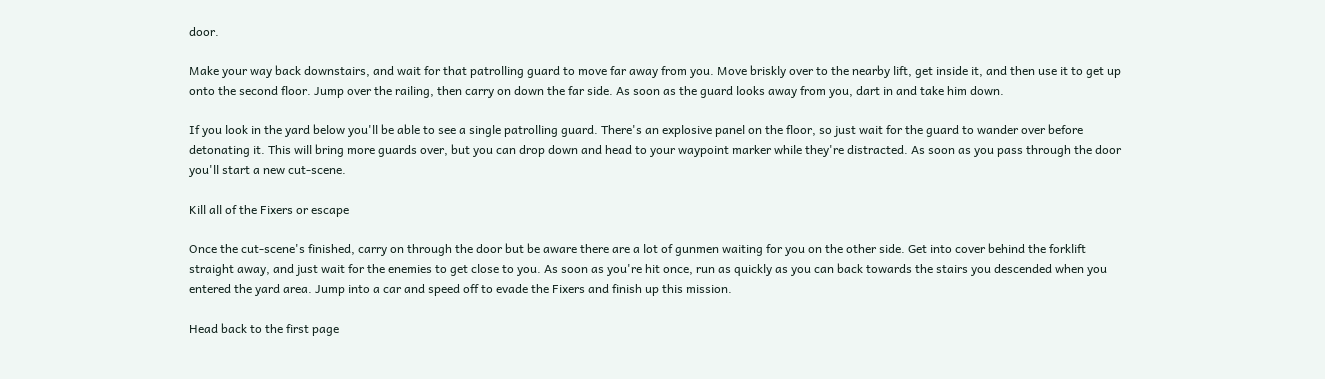door.

Make your way back downstairs, and wait for that patrolling guard to move far away from you. Move briskly over to the nearby lift, get inside it, and then use it to get up onto the second floor. Jump over the railing, then carry on down the far side. As soon as the guard looks away from you, dart in and take him down.

If you look in the yard below you'll be able to see a single patrolling guard. There's an explosive panel on the floor, so just wait for the guard to wander over before detonating it. This will bring more guards over, but you can drop down and head to your waypoint marker while they're distracted. As soon as you pass through the door you'll start a new cut-scene.

Kill all of the Fixers or escape

Once the cut-scene's finished, carry on through the door but be aware there are a lot of gunmen waiting for you on the other side. Get into cover behind the forklift straight away, and just wait for the enemies to get close to you. As soon as you're hit once, run as quickly as you can back towards the stairs you descended when you entered the yard area. Jump into a car and speed off to evade the Fixers and finish up this mission.

Head back to the first page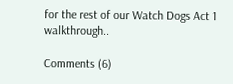for the rest of our Watch Dogs Act 1 walkthrough..

Comments (6)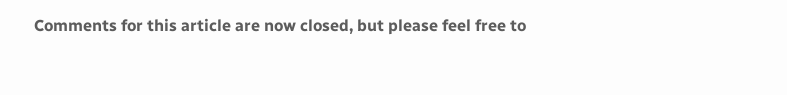Comments for this article are now closed, but please feel free to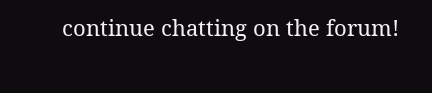continue chatting on the forum!